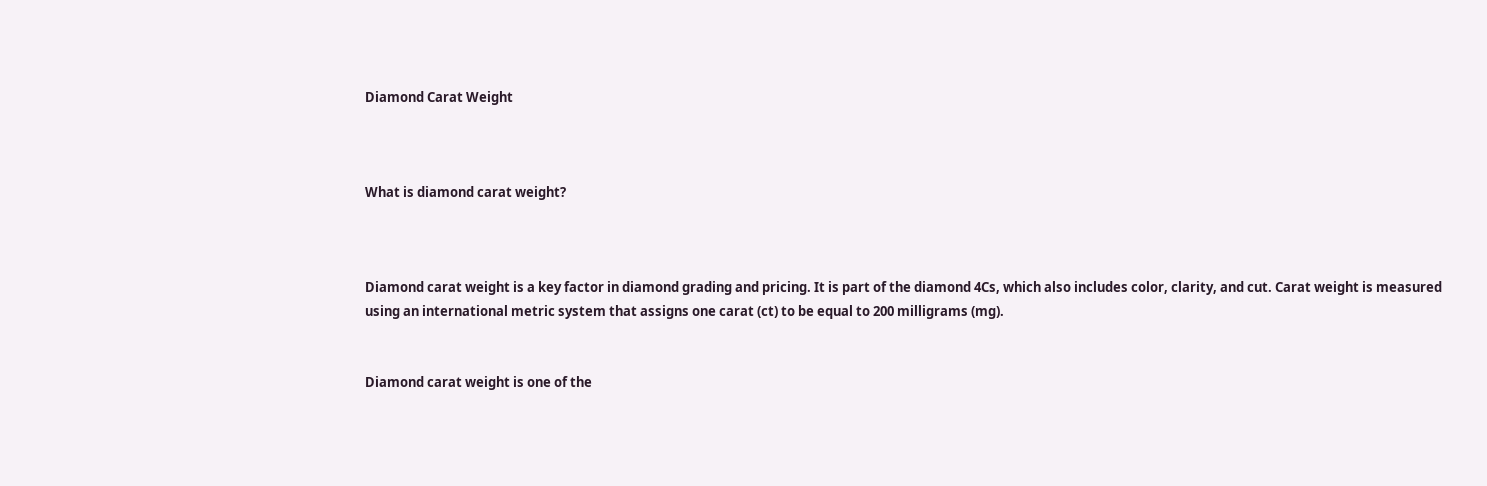Diamond Carat Weight



What is diamond carat weight?



Diamond carat weight is a key factor in diamond grading and pricing. It is part of the diamond 4Cs, which also includes color, clarity, and cut. Carat weight is measured using an international metric system that assigns one carat (ct) to be equal to 200 milligrams (mg).


Diamond carat weight is one of the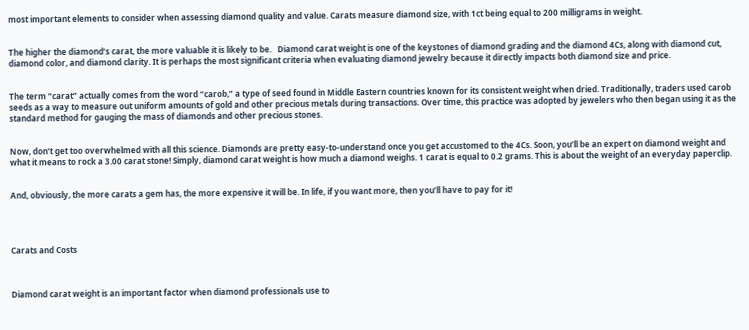most important elements to consider when assessing diamond quality and value. Carats measure diamond size, with 1ct being equal to 200 milligrams in weight.


The higher the diamond’s carat, the more valuable it is likely to be.   Diamond carat weight is one of the keystones of diamond grading and the diamond 4Cs, along with diamond cut, diamond color, and diamond clarity. It is perhaps the most significant criteria when evaluating diamond jewelry because it directly impacts both diamond size and price.


The term “carat” actually comes from the word “carob,” a type of seed found in Middle Eastern countries known for its consistent weight when dried. Traditionally, traders used carob seeds as a way to measure out uniform amounts of gold and other precious metals during transactions. Over time, this practice was adopted by jewelers who then began using it as the standard method for gauging the mass of diamonds and other precious stones.


Now, don’t get too overwhelmed with all this science. Diamonds are pretty easy-to-understand once you get accustomed to the 4Cs. Soon, you’ll be an expert on diamond weight and what it means to rock a 3.00 carat stone! Simply, diamond carat weight is how much a diamond weighs. 1 carat is equal to 0.2 grams. This is about the weight of an everyday paperclip.


And, obviously, the more carats a gem has, the more expensive it will be. In life, if you want more, then you’ll have to pay for it!




Carats and Costs



Diamond carat weight is an important factor when diamond professionals use to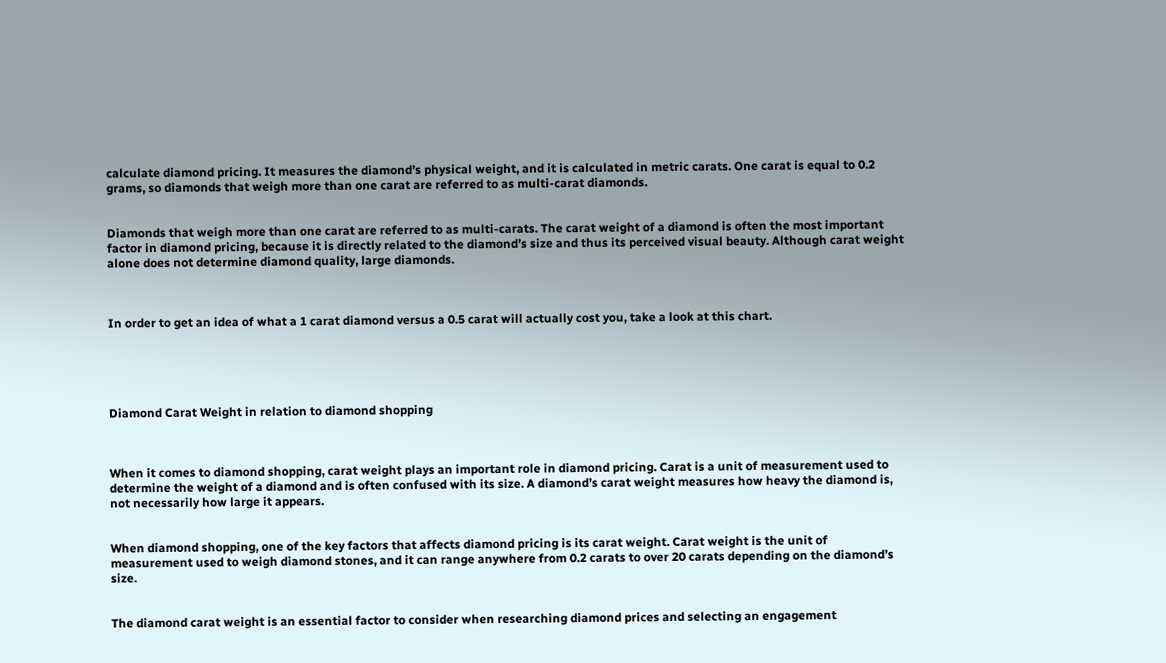calculate diamond pricing. It measures the diamond’s physical weight, and it is calculated in metric carats. One carat is equal to 0.2 grams, so diamonds that weigh more than one carat are referred to as multi-carat diamonds.


Diamonds that weigh more than one carat are referred to as multi-carats. The carat weight of a diamond is often the most important factor in diamond pricing, because it is directly related to the diamond’s size and thus its perceived visual beauty. Although carat weight alone does not determine diamond quality, large diamonds.



In order to get an idea of what a 1 carat diamond versus a 0.5 carat will actually cost you, take a look at this chart.





Diamond Carat Weight in relation to diamond shopping



When it comes to diamond shopping, carat weight plays an important role in diamond pricing. Carat is a unit of measurement used to determine the weight of a diamond and is often confused with its size. A diamond’s carat weight measures how heavy the diamond is, not necessarily how large it appears.


When diamond shopping, one of the key factors that affects diamond pricing is its carat weight. Carat weight is the unit of measurement used to weigh diamond stones, and it can range anywhere from 0.2 carats to over 20 carats depending on the diamond’s size.


The diamond carat weight is an essential factor to consider when researching diamond prices and selecting an engagement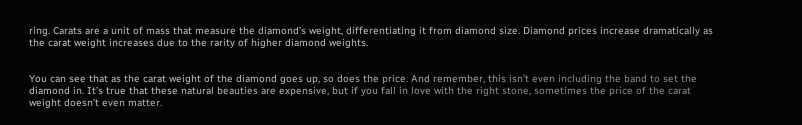ring. Carats are a unit of mass that measure the diamond’s weight, differentiating it from diamond size. Diamond prices increase dramatically as the carat weight increases due to the rarity of higher diamond weights.


You can see that as the carat weight of the diamond goes up, so does the price. And remember, this isn’t even including the band to set the diamond in. It’s true that these natural beauties are expensive, but if you fall in love with the right stone, sometimes the price of the carat weight doesn’t even matter.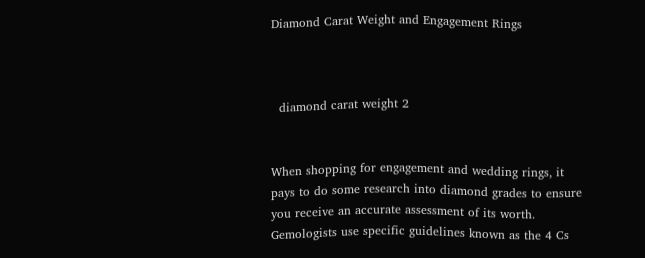Diamond Carat Weight and Engagement Rings



  diamond carat weight 2


When shopping for engagement and wedding rings, it pays to do some research into diamond grades to ensure you receive an accurate assessment of its worth. Gemologists use specific guidelines known as the 4 Cs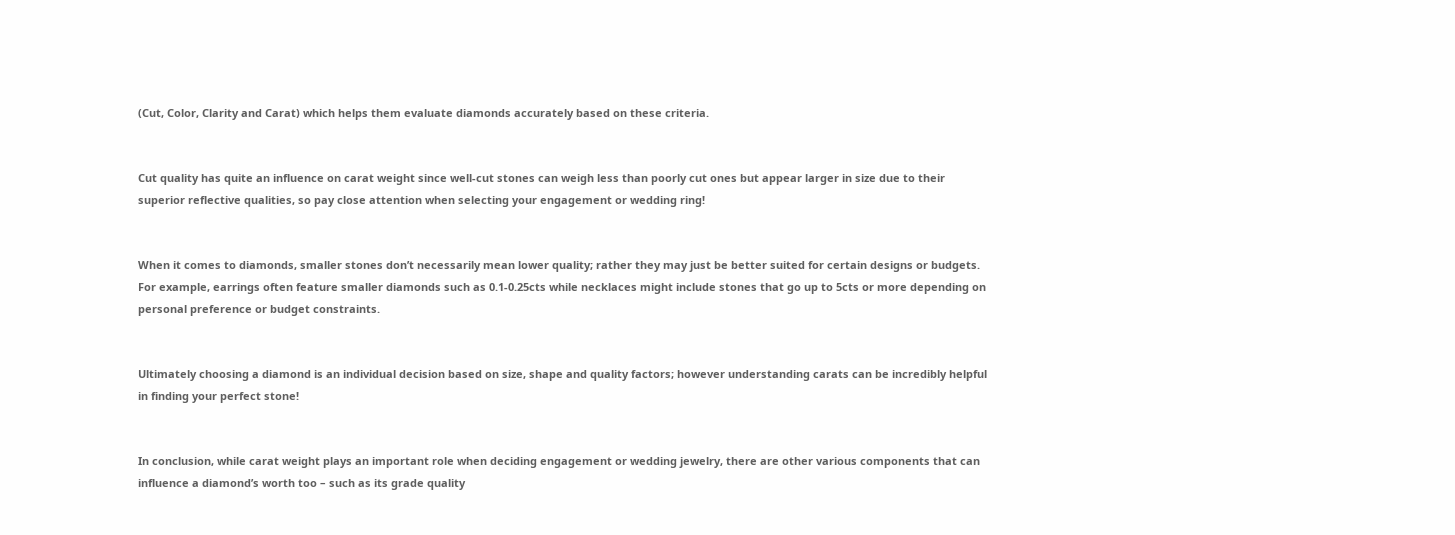(Cut, Color, Clarity and Carat) which helps them evaluate diamonds accurately based on these criteria.


Cut quality has quite an influence on carat weight since well-cut stones can weigh less than poorly cut ones but appear larger in size due to their superior reflective qualities, so pay close attention when selecting your engagement or wedding ring!


When it comes to diamonds, smaller stones don’t necessarily mean lower quality; rather they may just be better suited for certain designs or budgets. For example, earrings often feature smaller diamonds such as 0.1-0.25cts while necklaces might include stones that go up to 5cts or more depending on personal preference or budget constraints.


Ultimately choosing a diamond is an individual decision based on size, shape and quality factors; however understanding carats can be incredibly helpful in finding your perfect stone!


In conclusion, while carat weight plays an important role when deciding engagement or wedding jewelry, there are other various components that can influence a diamond’s worth too – such as its grade quality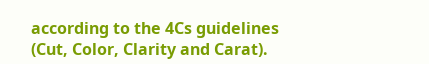according to the 4Cs guidelines (Cut, Color, Clarity and Carat).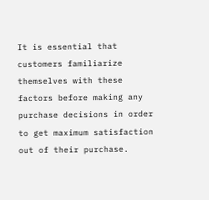It is essential that customers familiarize themselves with these factors before making any purchase decisions in order to get maximum satisfaction out of their purchase.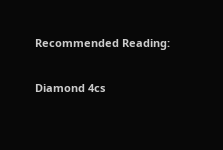Recommended Reading:

Diamond 4cs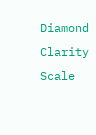Diamond Clarity Scale